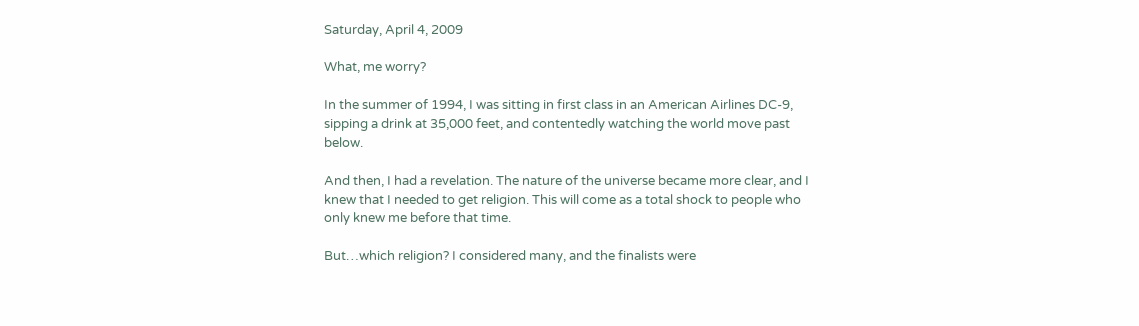Saturday, April 4, 2009

What, me worry?

In the summer of 1994, I was sitting in first class in an American Airlines DC-9, sipping a drink at 35,000 feet, and contentedly watching the world move past below.

And then, I had a revelation. The nature of the universe became more clear, and I knew that I needed to get religion. This will come as a total shock to people who only knew me before that time.

But…which religion? I considered many, and the finalists were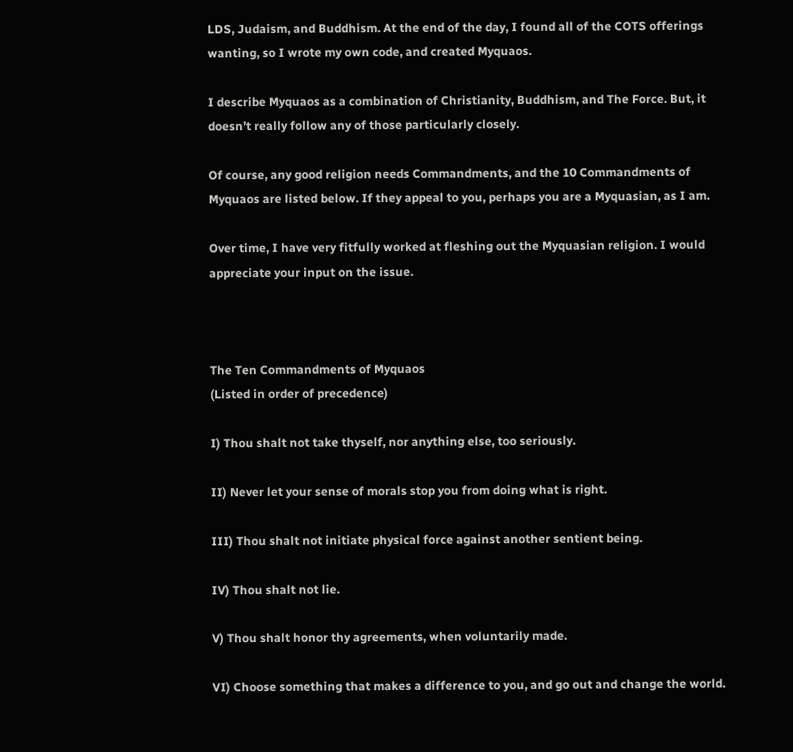LDS, Judaism, and Buddhism. At the end of the day, I found all of the COTS offerings wanting, so I wrote my own code, and created Myquaos.

I describe Myquaos as a combination of Christianity, Buddhism, and The Force. But, it doesn’t really follow any of those particularly closely.

Of course, any good religion needs Commandments, and the 10 Commandments of Myquaos are listed below. If they appeal to you, perhaps you are a Myquasian, as I am.

Over time, I have very fitfully worked at fleshing out the Myquasian religion. I would appreciate your input on the issue.



The Ten Commandments of Myquaos
(Listed in order of precedence)

I) Thou shalt not take thyself, nor anything else, too seriously.

II) Never let your sense of morals stop you from doing what is right.

III) Thou shalt not initiate physical force against another sentient being.

IV) Thou shalt not lie.

V) Thou shalt honor thy agreements, when voluntarily made.

VI) Choose something that makes a difference to you, and go out and change the world.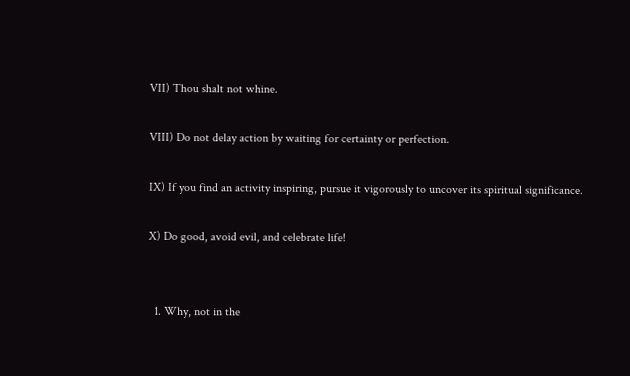VII) Thou shalt not whine.

VIII) Do not delay action by waiting for certainty or perfection.

IX) If you find an activity inspiring, pursue it vigorously to uncover its spiritual significance.

X) Do good, avoid evil, and celebrate life!


  1. Why, not in the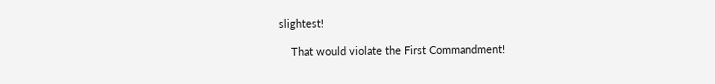slightest!

    That would violate the First Commandment!